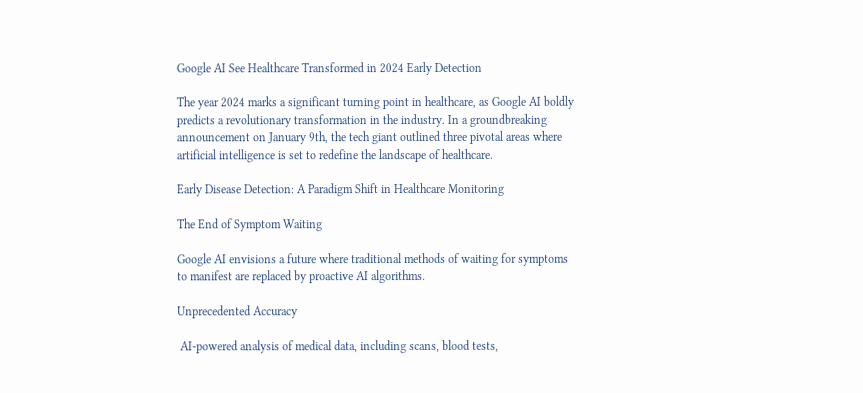Google AI See Healthcare Transformed in 2024 Early Detection

The year 2024 marks a significant turning point in healthcare, as Google AI boldly predicts a revolutionary transformation in the industry. In a groundbreaking announcement on January 9th, the tech giant outlined three pivotal areas where artificial intelligence is set to redefine the landscape of healthcare.

Early Disease Detection: A Paradigm Shift in Healthcare Monitoring

The End of Symptom Waiting

Google AI envisions a future where traditional methods of waiting for symptoms to manifest are replaced by proactive AI algorithms.

Unprecedented Accuracy

 AI-powered analysis of medical data, including scans, blood tests,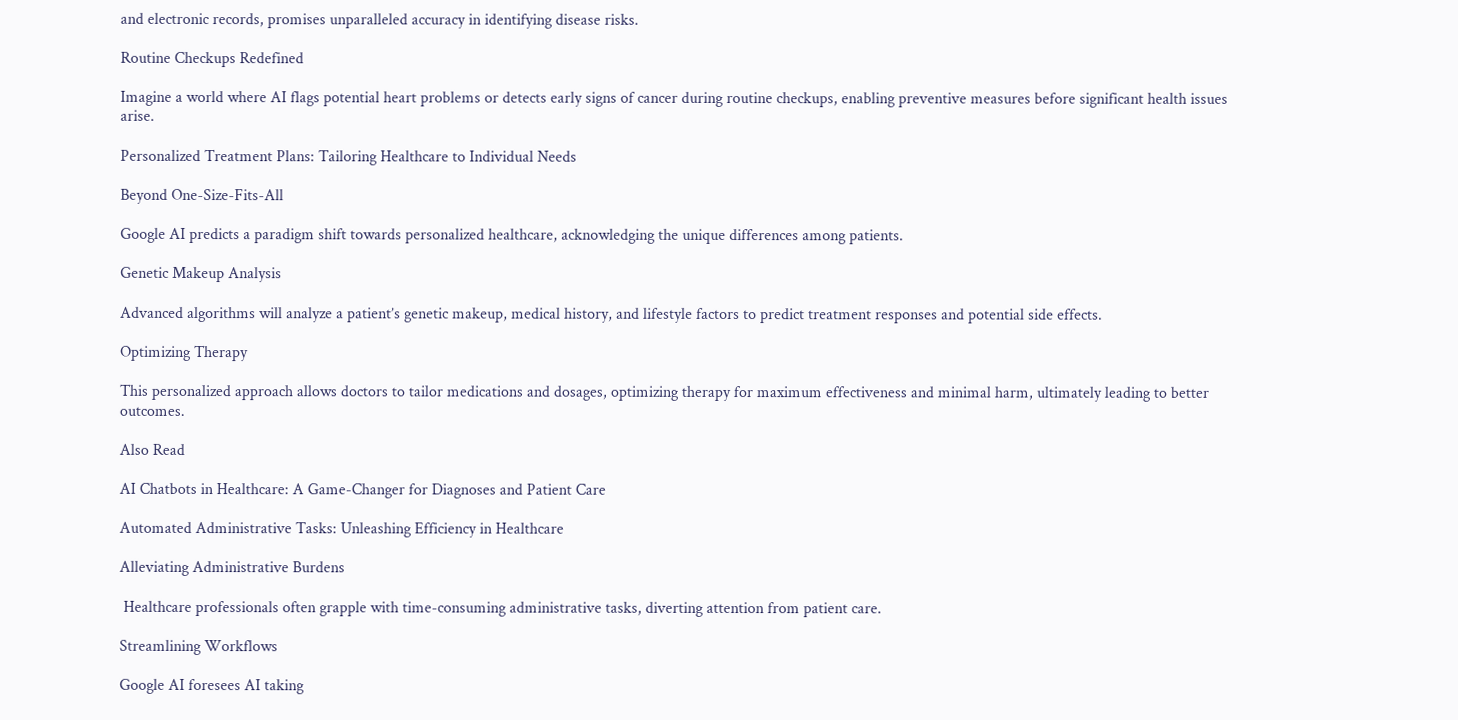and electronic records, promises unparalleled accuracy in identifying disease risks.

Routine Checkups Redefined

Imagine a world where AI flags potential heart problems or detects early signs of cancer during routine checkups, enabling preventive measures before significant health issues arise.

Personalized Treatment Plans: Tailoring Healthcare to Individual Needs

Beyond One-Size-Fits-All

Google AI predicts a paradigm shift towards personalized healthcare, acknowledging the unique differences among patients.

Genetic Makeup Analysis

Advanced algorithms will analyze a patient’s genetic makeup, medical history, and lifestyle factors to predict treatment responses and potential side effects.

Optimizing Therapy

This personalized approach allows doctors to tailor medications and dosages, optimizing therapy for maximum effectiveness and minimal harm, ultimately leading to better outcomes.

Also Read

AI Chatbots in Healthcare: A Game-Changer for Diagnoses and Patient Care

Automated Administrative Tasks: Unleashing Efficiency in Healthcare

Alleviating Administrative Burdens

 Healthcare professionals often grapple with time-consuming administrative tasks, diverting attention from patient care.

Streamlining Workflows

Google AI foresees AI taking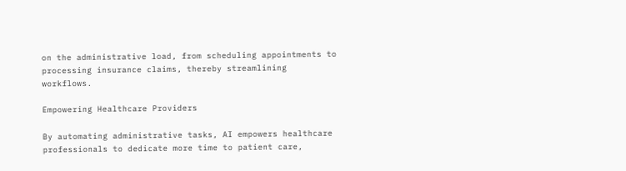on the administrative load, from scheduling appointments to processing insurance claims, thereby streamlining workflows.

Empowering Healthcare Providers

By automating administrative tasks, AI empowers healthcare professionals to dedicate more time to patient care,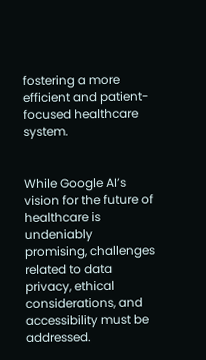fostering a more efficient and patient-focused healthcare system.


While Google AI’s vision for the future of healthcare is undeniably promising, challenges related to data privacy, ethical considerations, and accessibility must be addressed.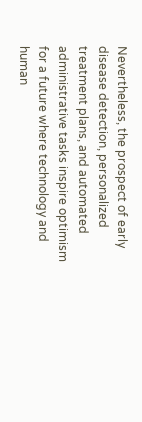Nevertheless, the prospect of early disease detection, personalized treatment plans, and automated administrative tasks inspire optimism for a future where technology and human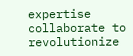expertise collaborate to revolutionize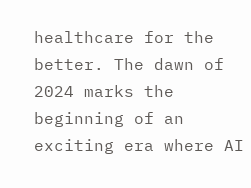healthcare for the better. The dawn of 2024 marks the beginning of an exciting era where AI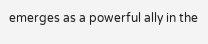emerges as a powerful ally in the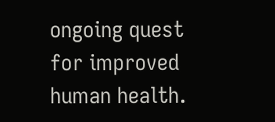ongoing quest for improved human health.